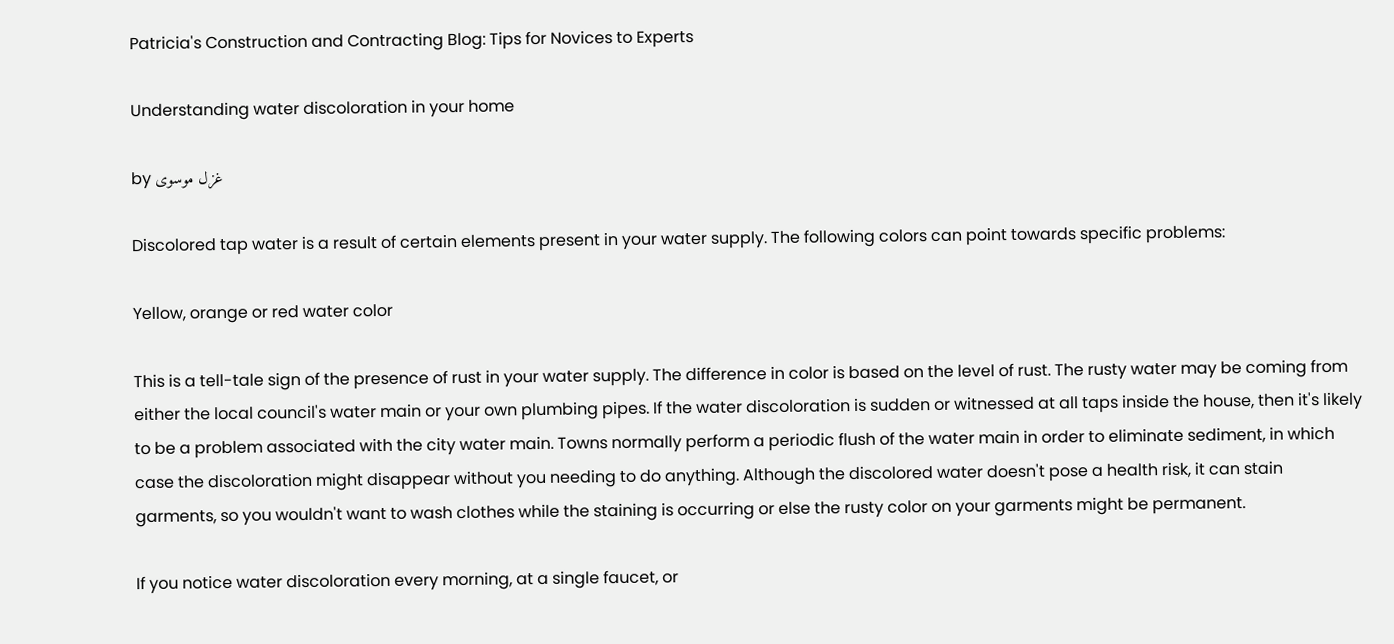Patricia's Construction and Contracting Blog: Tips for Novices to Experts

Understanding water discoloration in your home

by غزل موسوی

Discolored tap water is a result of certain elements present in your water supply. The following colors can point towards specific problems:

Yellow, orange or red water color

This is a tell-tale sign of the presence of rust in your water supply. The difference in color is based on the level of rust. The rusty water may be coming from either the local council's water main or your own plumbing pipes. If the water discoloration is sudden or witnessed at all taps inside the house, then it's likely to be a problem associated with the city water main. Towns normally perform a periodic flush of the water main in order to eliminate sediment, in which case the discoloration might disappear without you needing to do anything. Although the discolored water doesn't pose a health risk, it can stain garments, so you wouldn't want to wash clothes while the staining is occurring or else the rusty color on your garments might be permanent.

If you notice water discoloration every morning, at a single faucet, or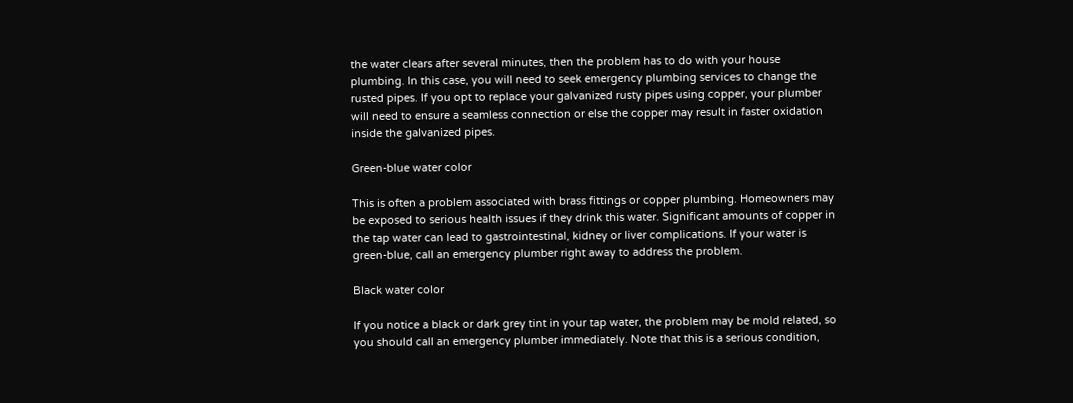the water clears after several minutes, then the problem has to do with your house plumbing. In this case, you will need to seek emergency plumbing services to change the rusted pipes. If you opt to replace your galvanized rusty pipes using copper, your plumber will need to ensure a seamless connection or else the copper may result in faster oxidation inside the galvanized pipes.

Green-blue water color

This is often a problem associated with brass fittings or copper plumbing. Homeowners may be exposed to serious health issues if they drink this water. Significant amounts of copper in the tap water can lead to gastrointestinal, kidney or liver complications. If your water is green-blue, call an emergency plumber right away to address the problem.

Black water color

If you notice a black or dark grey tint in your tap water, the problem may be mold related, so you should call an emergency plumber immediately. Note that this is a serious condition,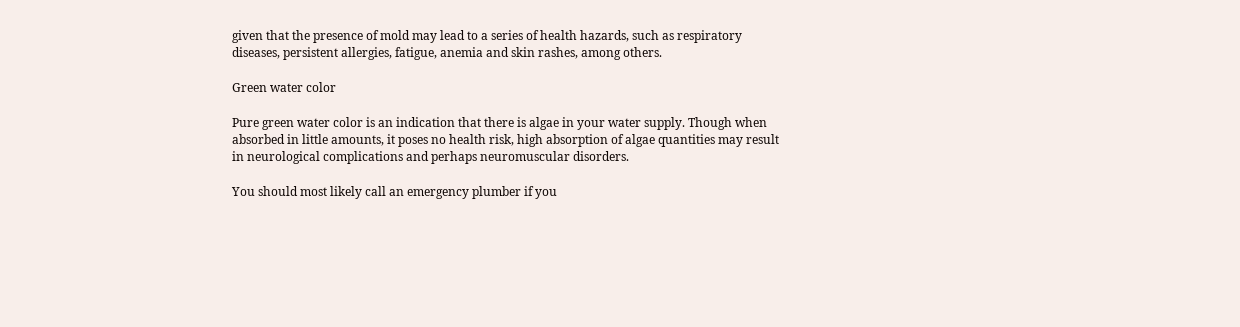given that the presence of mold may lead to a series of health hazards, such as respiratory diseases, persistent allergies, fatigue, anemia and skin rashes, among others.

Green water color

Pure green water color is an indication that there is algae in your water supply. Though when absorbed in little amounts, it poses no health risk, high absorption of algae quantities may result in neurological complications and perhaps neuromuscular disorders.

You should most likely call an emergency plumber if you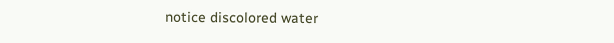notice discolored water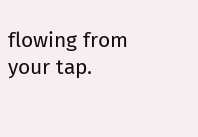flowing from your tap.